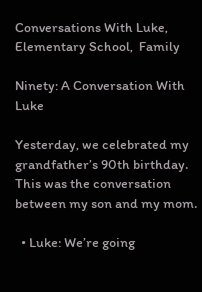Conversations With Luke,  Elementary School,  Family

Ninety: A Conversation With Luke

Yesterday, we celebrated my grandfather’s 90th birthday. This was the conversation between my son and my mom.

  • Luke: We’re going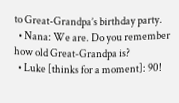to Great-Grandpa’s birthday party.
  • Nana: We are. Do you remember how old Great-Grandpa is?
  • Luke [thinks for a moment]: 90!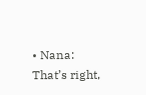• Nana: That’s right,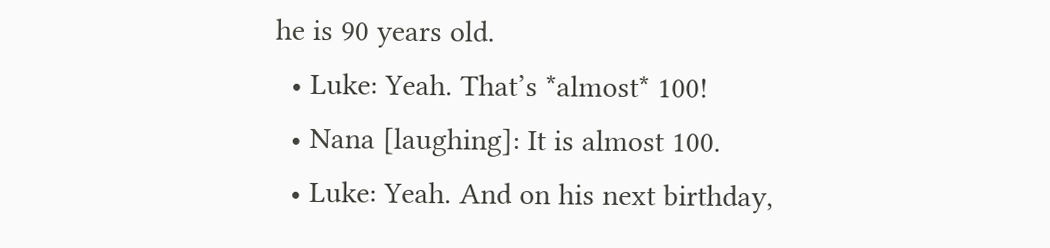he is 90 years old.
  • Luke: Yeah. That’s *almost* 100!
  • Nana [laughing]: It is almost 100.
  • Luke: Yeah. And on his next birthday,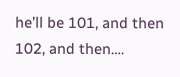he’ll be 101, and then 102, and then….